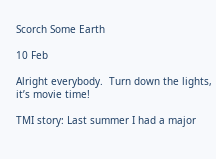Scorch Some Earth

10 Feb

Alright everybody.  Turn down the lights, it’s movie time!

TMI story: Last summer I had a major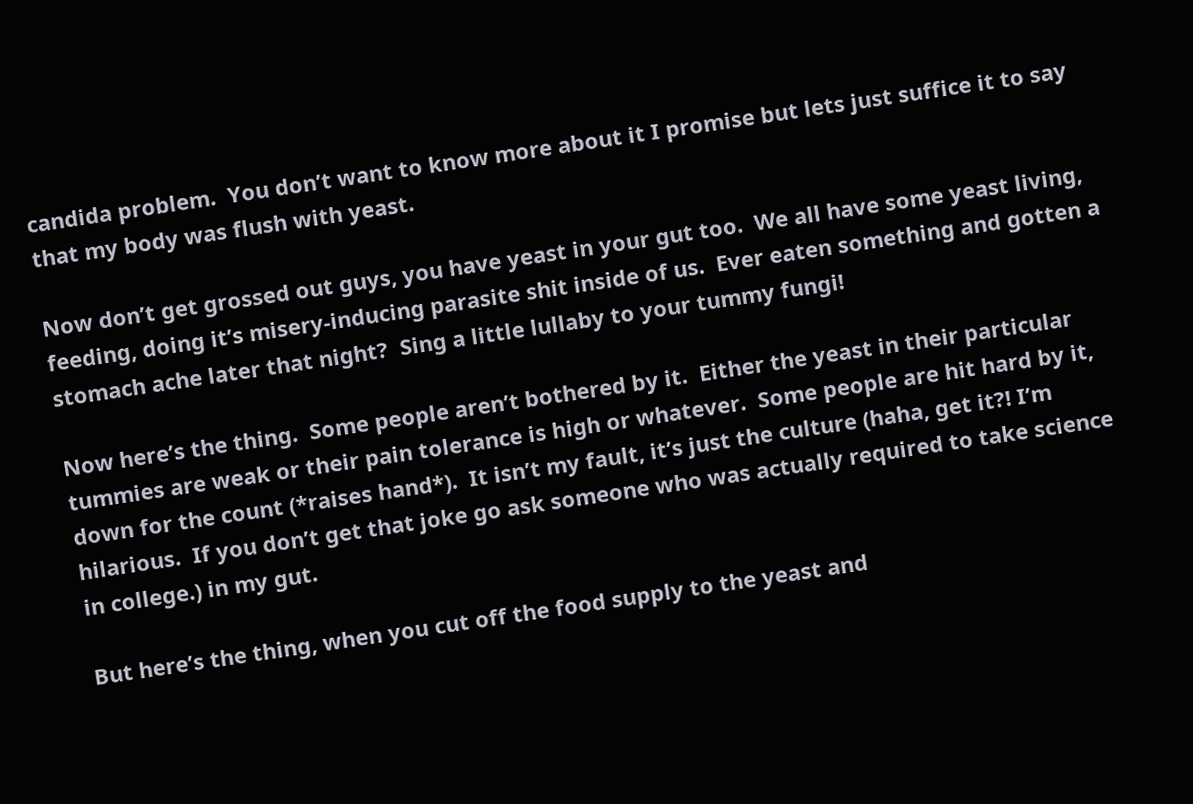candida problem.  You don’t want to know more about it I promise but lets just suffice it to say that my body was flush with yeast.

Now don’t get grossed out guys, you have yeast in your gut too.  We all have some yeast living, feeding, doing it’s misery-inducing parasite shit inside of us.  Ever eaten something and gotten a stomach ache later that night?  Sing a little lullaby to your tummy fungi!

Now here’s the thing.  Some people aren’t bothered by it.  Either the yeast in their particular tummies are weak or their pain tolerance is high or whatever.  Some people are hit hard by it, down for the count (*raises hand*).  It isn’t my fault, it’s just the culture (haha, get it?! I’m hilarious.  If you don’t get that joke go ask someone who was actually required to take science in college.) in my gut.

But here’s the thing, when you cut off the food supply to the yeast and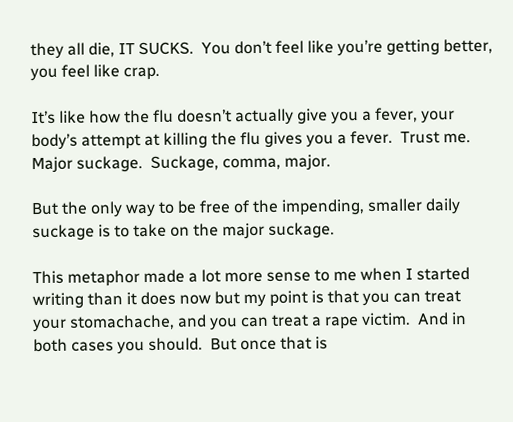they all die, IT SUCKS.  You don’t feel like you’re getting better, you feel like crap.

It’s like how the flu doesn’t actually give you a fever, your body’s attempt at killing the flu gives you a fever.  Trust me.  Major suckage.  Suckage, comma, major.

But the only way to be free of the impending, smaller daily suckage is to take on the major suckage.

This metaphor made a lot more sense to me when I started writing than it does now but my point is that you can treat your stomachache, and you can treat a rape victim.  And in both cases you should.  But once that is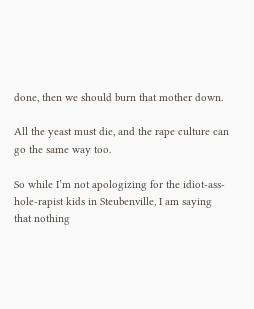done, then we should burn that mother down.

All the yeast must die, and the rape culture can go the same way too.

So while I’m not apologizing for the idiot-ass-hole-rapist kids in Steubenville, I am saying that nothing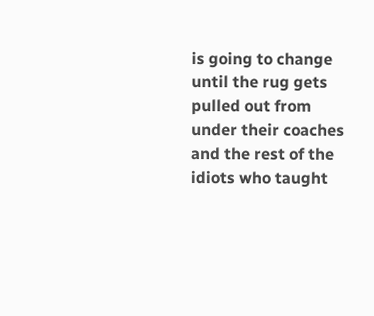is going to change until the rug gets pulled out from under their coaches and the rest of the idiots who taught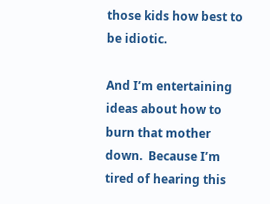those kids how best to be idiotic.

And I’m entertaining ideas about how to burn that mother down.  Because I’m tired of hearing this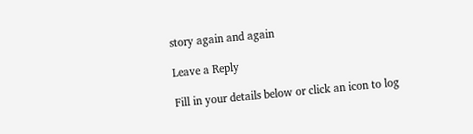story again and again

Leave a Reply

Fill in your details below or click an icon to log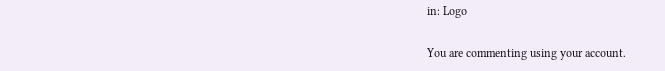in: Logo

You are commenting using your account.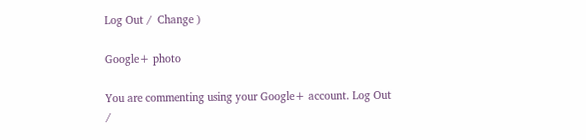Log Out /  Change )

Google+ photo

You are commenting using your Google+ account. Log Out /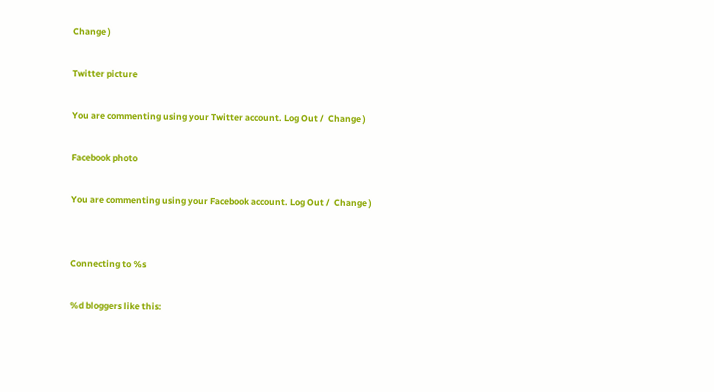Change )

Twitter picture

You are commenting using your Twitter account. Log Out /  Change )

Facebook photo

You are commenting using your Facebook account. Log Out /  Change )


Connecting to %s

%d bloggers like this: